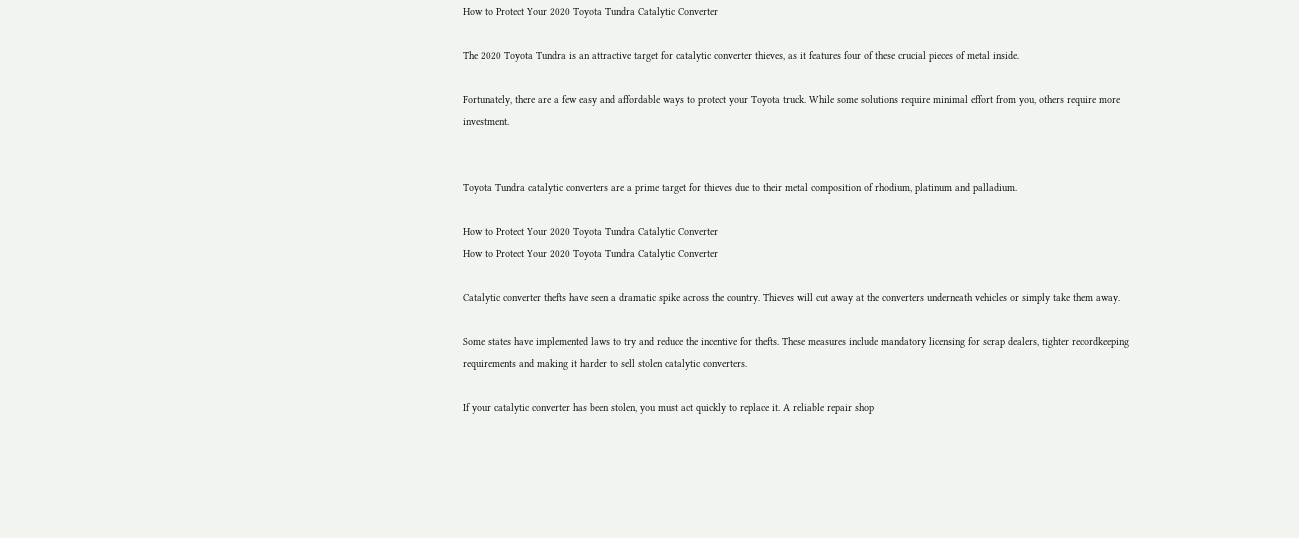How to Protect Your 2020 Toyota Tundra Catalytic Converter

The 2020 Toyota Tundra is an attractive target for catalytic converter thieves, as it features four of these crucial pieces of metal inside.

Fortunately, there are a few easy and affordable ways to protect your Toyota truck. While some solutions require minimal effort from you, others require more investment.


Toyota Tundra catalytic converters are a prime target for thieves due to their metal composition of rhodium, platinum and palladium.

How to Protect Your 2020 Toyota Tundra Catalytic Converter
How to Protect Your 2020 Toyota Tundra Catalytic Converter

Catalytic converter thefts have seen a dramatic spike across the country. Thieves will cut away at the converters underneath vehicles or simply take them away.

Some states have implemented laws to try and reduce the incentive for thefts. These measures include mandatory licensing for scrap dealers, tighter recordkeeping requirements and making it harder to sell stolen catalytic converters.

If your catalytic converter has been stolen, you must act quickly to replace it. A reliable repair shop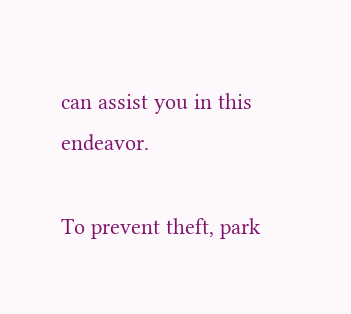can assist you in this endeavor.

To prevent theft, park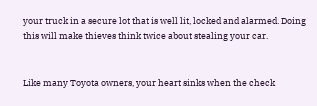your truck in a secure lot that is well lit, locked and alarmed. Doing this will make thieves think twice about stealing your car.


Like many Toyota owners, your heart sinks when the check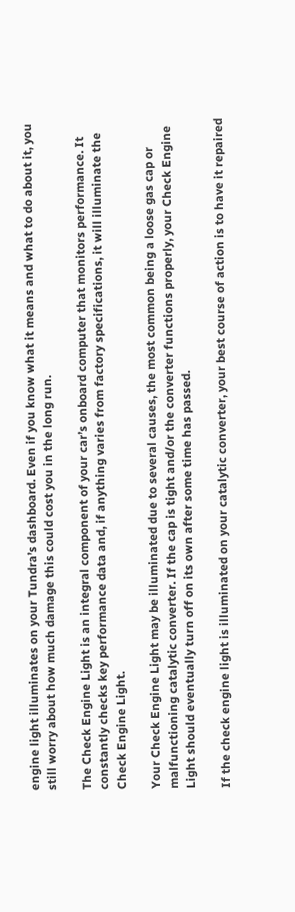engine light illuminates on your Tundra’s dashboard. Even if you know what it means and what to do about it, you still worry about how much damage this could cost you in the long run.

The Check Engine Light is an integral component of your car’s onboard computer that monitors performance. It constantly checks key performance data and, if anything varies from factory specifications, it will illuminate the Check Engine Light.

Your Check Engine Light may be illuminated due to several causes, the most common being a loose gas cap or malfunctioning catalytic converter. If the cap is tight and/or the converter functions properly, your Check Engine Light should eventually turn off on its own after some time has passed.

If the check engine light is illuminated on your catalytic converter, your best course of action is to have it repaired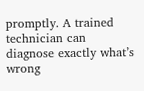promptly. A trained technician can diagnose exactly what’s wrong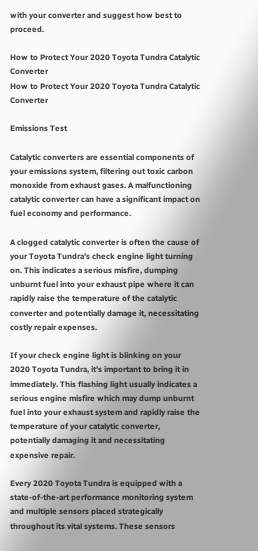with your converter and suggest how best to proceed.

How to Protect Your 2020 Toyota Tundra Catalytic Converter
How to Protect Your 2020 Toyota Tundra Catalytic Converter

Emissions Test

Catalytic converters are essential components of your emissions system, filtering out toxic carbon monoxide from exhaust gases. A malfunctioning catalytic converter can have a significant impact on fuel economy and performance.

A clogged catalytic converter is often the cause of your Toyota Tundra’s check engine light turning on. This indicates a serious misfire, dumping unburnt fuel into your exhaust pipe where it can rapidly raise the temperature of the catalytic converter and potentially damage it, necessitating costly repair expenses.

If your check engine light is blinking on your 2020 Toyota Tundra, it’s important to bring it in immediately. This flashing light usually indicates a serious engine misfire which may dump unburnt fuel into your exhaust system and rapidly raise the temperature of your catalytic converter, potentially damaging it and necessitating expensive repair.

Every 2020 Toyota Tundra is equipped with a state-of-the-art performance monitoring system and multiple sensors placed strategically throughout its vital systems. These sensors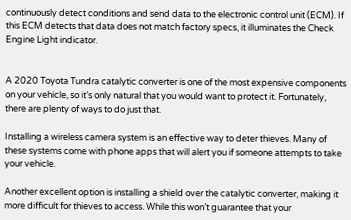continuously detect conditions and send data to the electronic control unit (ECM). If this ECM detects that data does not match factory specs, it illuminates the Check Engine Light indicator.


A 2020 Toyota Tundra catalytic converter is one of the most expensive components on your vehicle, so it’s only natural that you would want to protect it. Fortunately, there are plenty of ways to do just that.

Installing a wireless camera system is an effective way to deter thieves. Many of these systems come with phone apps that will alert you if someone attempts to take your vehicle.

Another excellent option is installing a shield over the catalytic converter, making it more difficult for thieves to access. While this won’t guarantee that your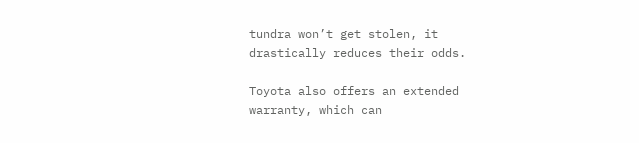tundra won’t get stolen, it drastically reduces their odds.

Toyota also offers an extended warranty, which can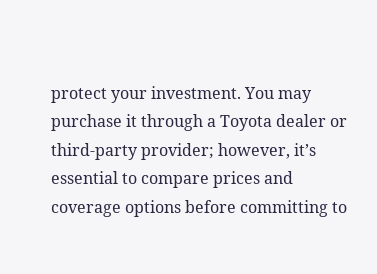protect your investment. You may purchase it through a Toyota dealer or third-party provider; however, it’s essential to compare prices and coverage options before committing to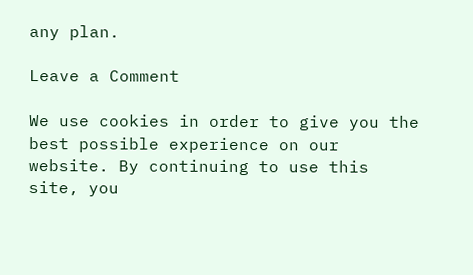any plan.

Leave a Comment

We use cookies in order to give you the best possible experience on our website. By continuing to use this site, you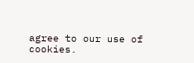agree to our use of cookies.